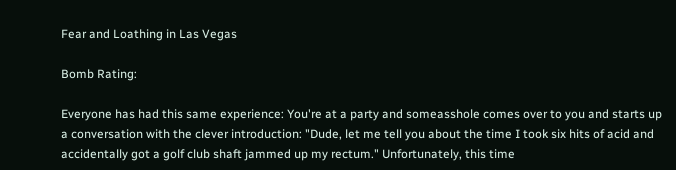Fear and Loathing in Las Vegas

Bomb Rating:

Everyone has had this same experience: You're at a party and someasshole comes over to you and starts up a conversation with the clever introduction: "Dude, let me tell you about the time I took six hits of acid and accidentally got a golf club shaft jammed up my rectum." Unfortunately, this time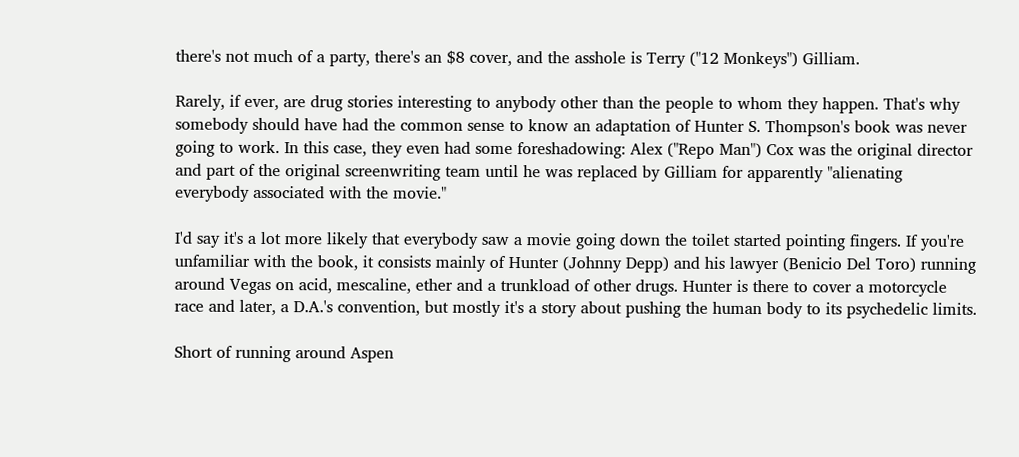there's not much of a party, there's an $8 cover, and the asshole is Terry ("12 Monkeys") Gilliam.

Rarely, if ever, are drug stories interesting to anybody other than the people to whom they happen. That's why somebody should have had the common sense to know an adaptation of Hunter S. Thompson's book was never going to work. In this case, they even had some foreshadowing: Alex ("Repo Man") Cox was the original director and part of the original screenwriting team until he was replaced by Gilliam for apparently "alienating everybody associated with the movie."

I'd say it's a lot more likely that everybody saw a movie going down the toilet started pointing fingers. If you're unfamiliar with the book, it consists mainly of Hunter (Johnny Depp) and his lawyer (Benicio Del Toro) running around Vegas on acid, mescaline, ether and a trunkload of other drugs. Hunter is there to cover a motorcycle race and later, a D.A.'s convention, but mostly it's a story about pushing the human body to its psychedelic limits.

Short of running around Aspen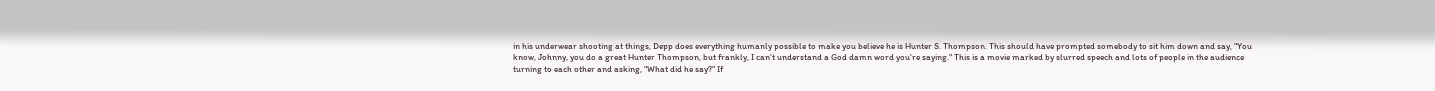in his underwear shooting at things, Depp does everything humanly possible to make you believe he is Hunter S. Thompson. This should have prompted somebody to sit him down and say, "You know, Johnny, you do a great Hunter Thompson, but frankly, I can't understand a God damn word you're saying." This is a movie marked by slurred speech and lots of people in the audience turning to each other and asking, "What did he say?" If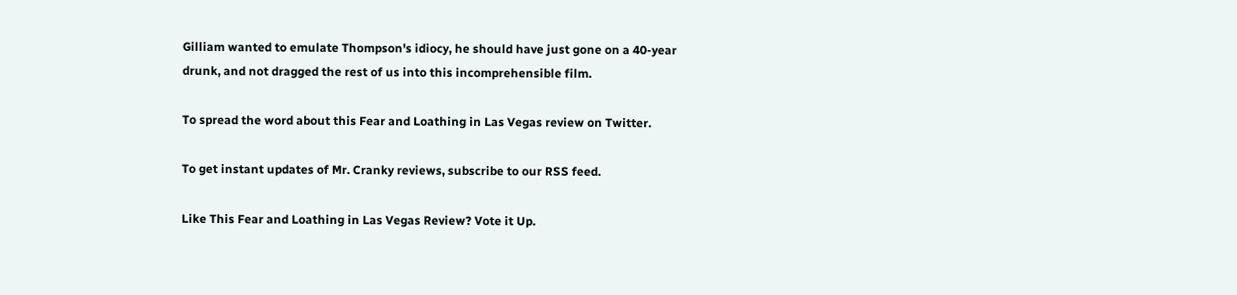Gilliam wanted to emulate Thompson's idiocy, he should have just gone on a 40-year drunk, and not dragged the rest of us into this incomprehensible film.

To spread the word about this Fear and Loathing in Las Vegas review on Twitter.

To get instant updates of Mr. Cranky reviews, subscribe to our RSS feed.

Like This Fear and Loathing in Las Vegas Review? Vote it Up.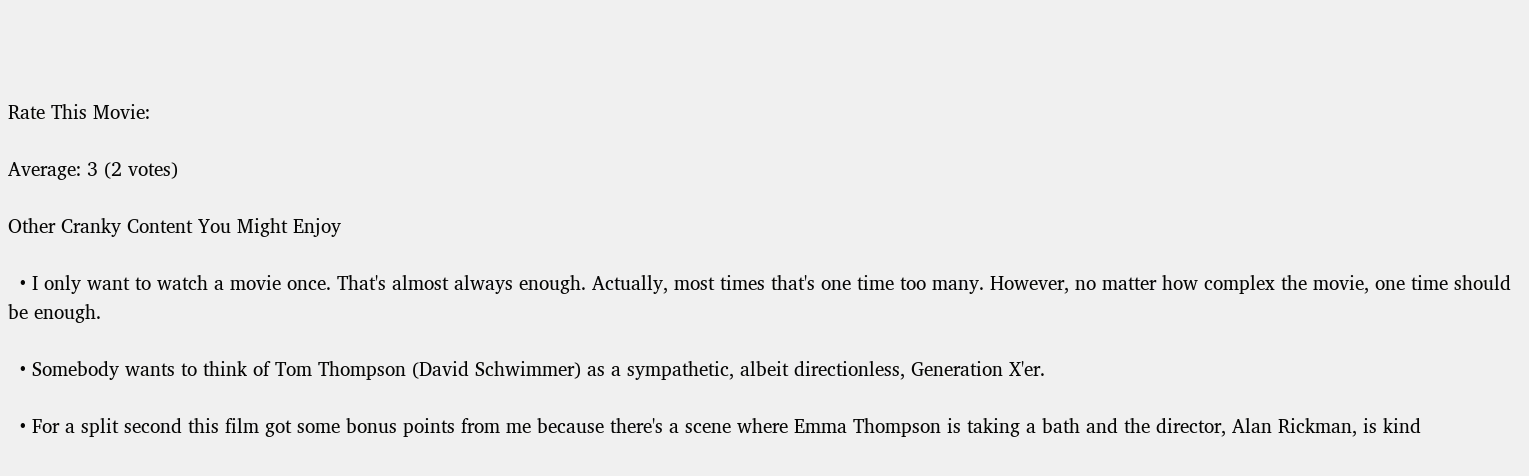Rate This Movie:

Average: 3 (2 votes)

Other Cranky Content You Might Enjoy

  • I only want to watch a movie once. That's almost always enough. Actually, most times that's one time too many. However, no matter how complex the movie, one time should be enough.

  • Somebody wants to think of Tom Thompson (David Schwimmer) as a sympathetic, albeit directionless, Generation X'er.

  • For a split second this film got some bonus points from me because there's a scene where Emma Thompson is taking a bath and the director, Alan Rickman, is kind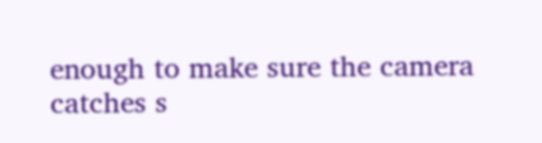enough to make sure the camera catches s